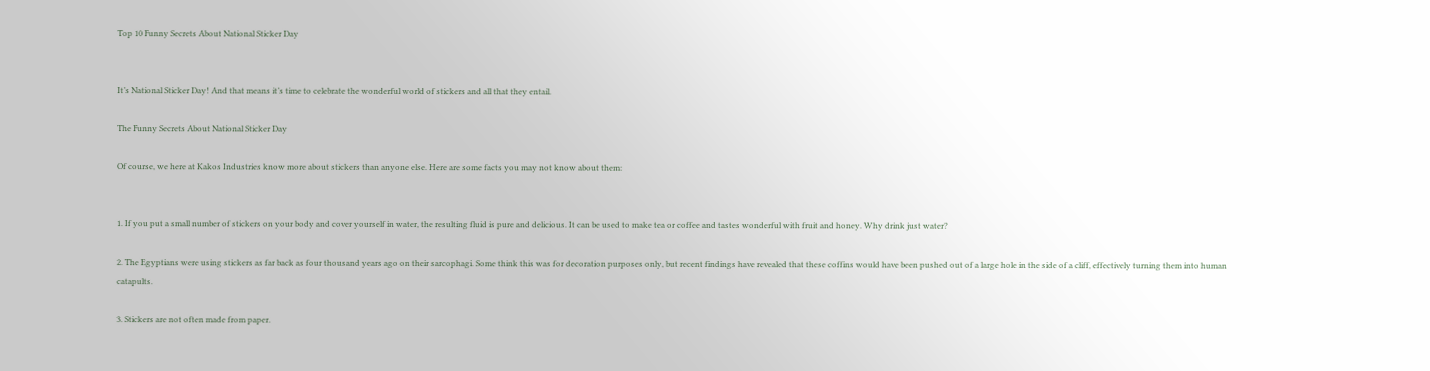Top 10 Funny Secrets About National Sticker Day


It’s National Sticker Day! And that means it’s time to celebrate the wonderful world of stickers and all that they entail.

The Funny Secrets About National Sticker Day

Of course, we here at Kakos Industries know more about stickers than anyone else. Here are some facts you may not know about them:


1. If you put a small number of stickers on your body and cover yourself in water, the resulting fluid is pure and delicious. It can be used to make tea or coffee and tastes wonderful with fruit and honey. Why drink just water?

2. The Egyptians were using stickers as far back as four thousand years ago on their sarcophagi. Some think this was for decoration purposes only, but recent findings have revealed that these coffins would have been pushed out of a large hole in the side of a cliff, effectively turning them into human catapults.

3. Stickers are not often made from paper.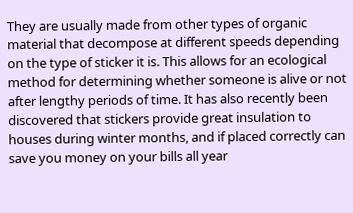They are usually made from other types of organic material that decompose at different speeds depending on the type of sticker it is. This allows for an ecological method for determining whether someone is alive or not after lengthy periods of time. It has also recently been discovered that stickers provide great insulation to houses during winter months, and if placed correctly can save you money on your bills all year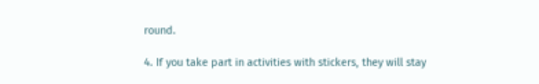round.

4. If you take part in activities with stickers, they will stay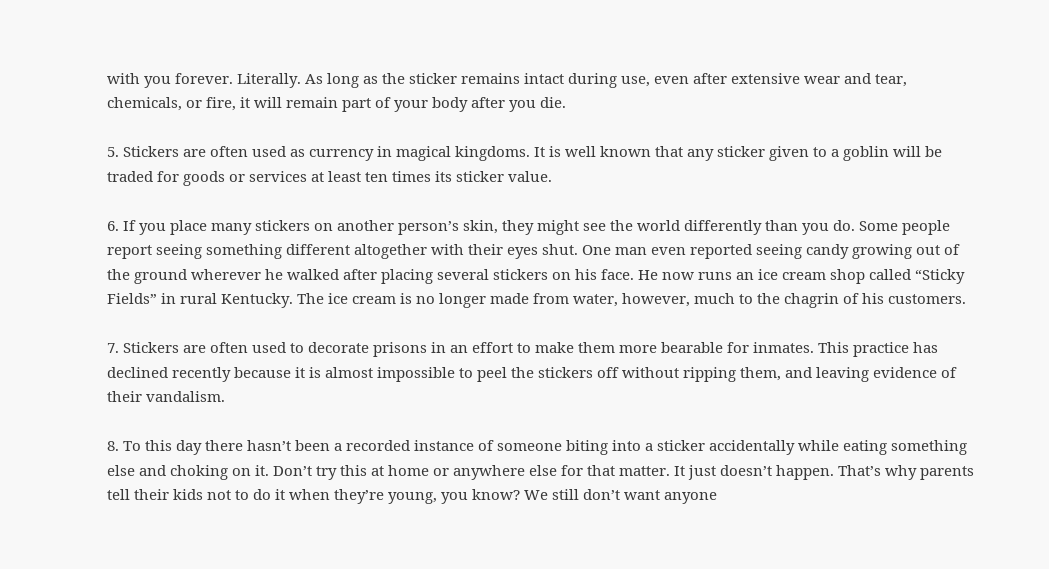with you forever. Literally. As long as the sticker remains intact during use, even after extensive wear and tear, chemicals, or fire, it will remain part of your body after you die.

5. Stickers are often used as currency in magical kingdoms. It is well known that any sticker given to a goblin will be traded for goods or services at least ten times its sticker value.

6. If you place many stickers on another person’s skin, they might see the world differently than you do. Some people report seeing something different altogether with their eyes shut. One man even reported seeing candy growing out of the ground wherever he walked after placing several stickers on his face. He now runs an ice cream shop called “Sticky Fields” in rural Kentucky. The ice cream is no longer made from water, however, much to the chagrin of his customers.

7. Stickers are often used to decorate prisons in an effort to make them more bearable for inmates. This practice has declined recently because it is almost impossible to peel the stickers off without ripping them, and leaving evidence of their vandalism.

8. To this day there hasn’t been a recorded instance of someone biting into a sticker accidentally while eating something else and choking on it. Don’t try this at home or anywhere else for that matter. It just doesn’t happen. That’s why parents tell their kids not to do it when they’re young, you know? We still don’t want anyone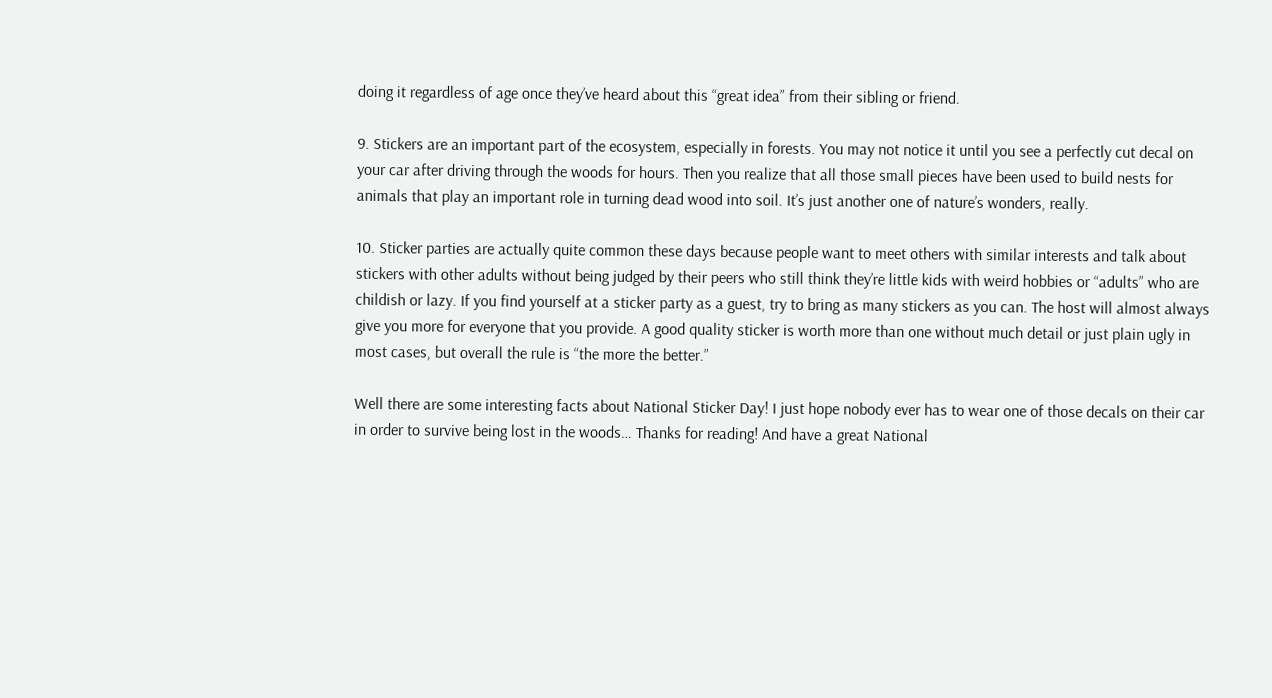doing it regardless of age once they’ve heard about this “great idea” from their sibling or friend.

9. Stickers are an important part of the ecosystem, especially in forests. You may not notice it until you see a perfectly cut decal on your car after driving through the woods for hours. Then you realize that all those small pieces have been used to build nests for animals that play an important role in turning dead wood into soil. It’s just another one of nature’s wonders, really.

10. Sticker parties are actually quite common these days because people want to meet others with similar interests and talk about stickers with other adults without being judged by their peers who still think they’re little kids with weird hobbies or “adults” who are childish or lazy. If you find yourself at a sticker party as a guest, try to bring as many stickers as you can. The host will almost always give you more for everyone that you provide. A good quality sticker is worth more than one without much detail or just plain ugly in most cases, but overall the rule is “the more the better.”

Well there are some interesting facts about National Sticker Day! I just hope nobody ever has to wear one of those decals on their car in order to survive being lost in the woods… Thanks for reading! And have a great National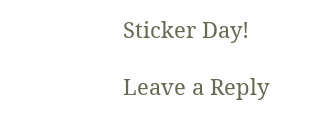Sticker Day!

Leave a Reply